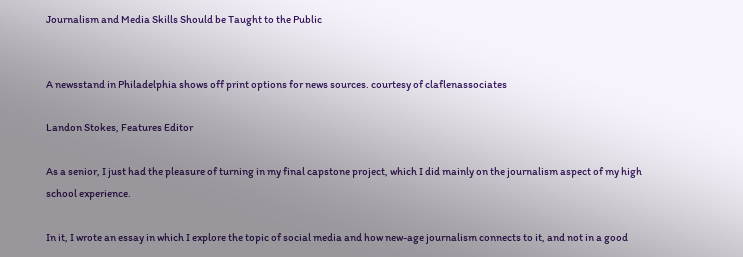Journalism and Media Skills Should be Taught to the Public


A newsstand in Philadelphia shows off print options for news sources. courtesy of claflenassociates

Landon Stokes, Features Editor

As a senior, I just had the pleasure of turning in my final capstone project, which I did mainly on the journalism aspect of my high school experience.

In it, I wrote an essay in which I explore the topic of social media and how new-age journalism connects to it, and not in a good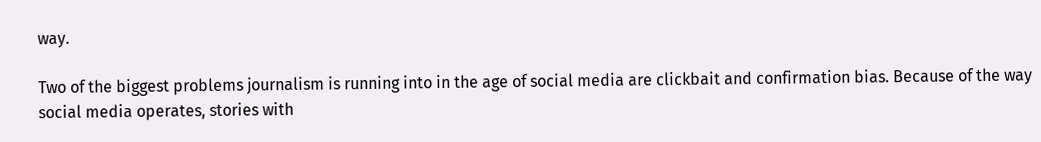way.

Two of the biggest problems journalism is running into in the age of social media are clickbait and confirmation bias. Because of the way social media operates, stories with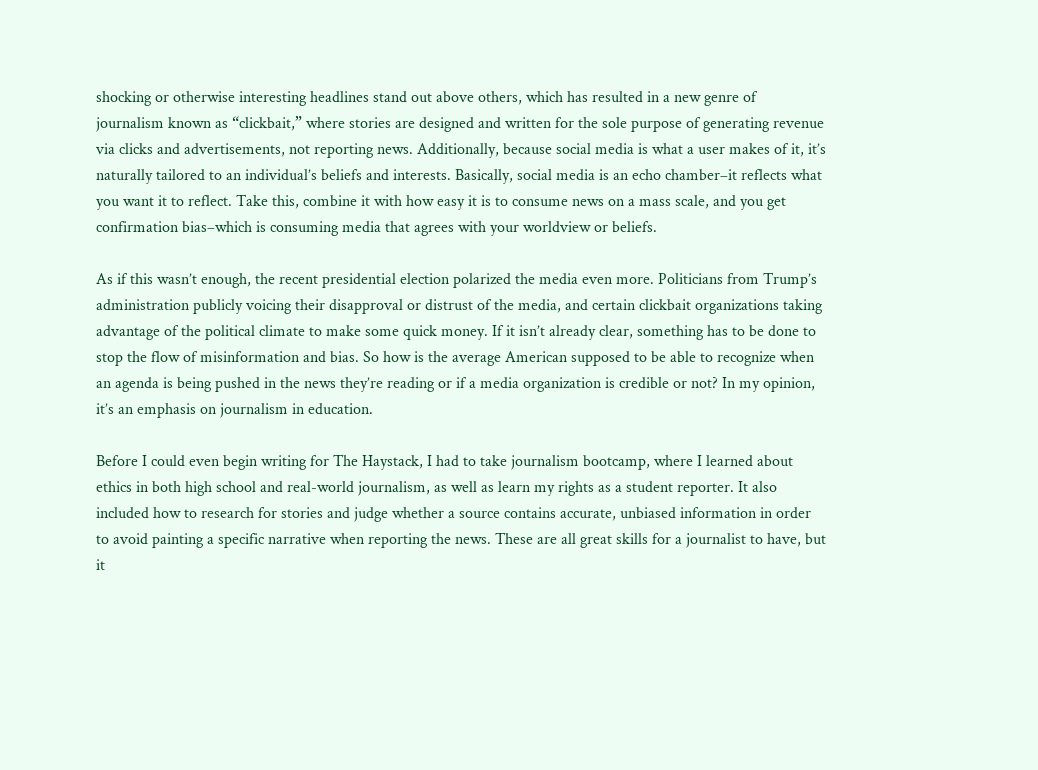shocking or otherwise interesting headlines stand out above others, which has resulted in a new genre of journalism known as “clickbait,” where stories are designed and written for the sole purpose of generating revenue via clicks and advertisements, not reporting news. Additionally, because social media is what a user makes of it, it’s naturally tailored to an individual’s beliefs and interests. Basically, social media is an echo chamber–it reflects what you want it to reflect. Take this, combine it with how easy it is to consume news on a mass scale, and you get confirmation bias–which is consuming media that agrees with your worldview or beliefs.

As if this wasn’t enough, the recent presidential election polarized the media even more. Politicians from Trump’s administration publicly voicing their disapproval or distrust of the media, and certain clickbait organizations taking advantage of the political climate to make some quick money. If it isn’t already clear, something has to be done to stop the flow of misinformation and bias. So how is the average American supposed to be able to recognize when an agenda is being pushed in the news they’re reading or if a media organization is credible or not? In my opinion, it’s an emphasis on journalism in education.

Before I could even begin writing for The Haystack, I had to take journalism bootcamp, where I learned about ethics in both high school and real-world journalism, as well as learn my rights as a student reporter. It also included how to research for stories and judge whether a source contains accurate, unbiased information in order to avoid painting a specific narrative when reporting the news. These are all great skills for a journalist to have, but it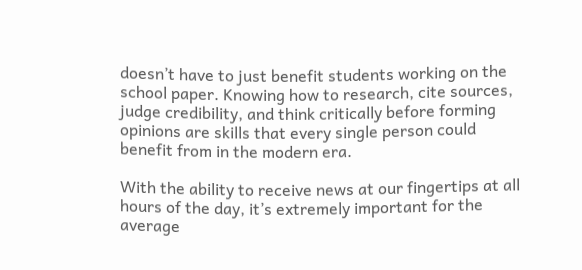doesn’t have to just benefit students working on the school paper. Knowing how to research, cite sources, judge credibility, and think critically before forming opinions are skills that every single person could benefit from in the modern era.

With the ability to receive news at our fingertips at all hours of the day, it’s extremely important for the average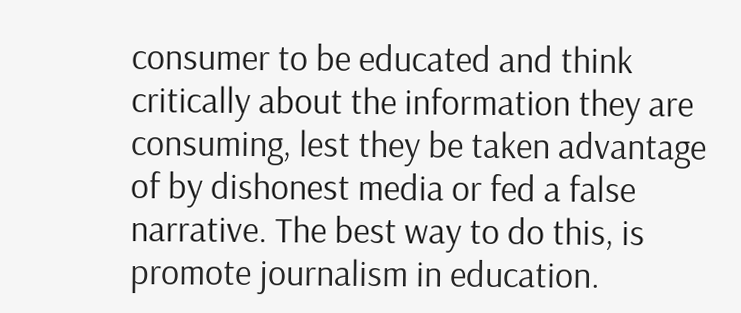consumer to be educated and think critically about the information they are consuming, lest they be taken advantage of by dishonest media or fed a false narrative. The best way to do this, is promote journalism in education.